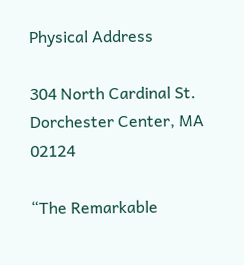Physical Address

304 North Cardinal St.
Dorchester Center, MA 02124

“The Remarkable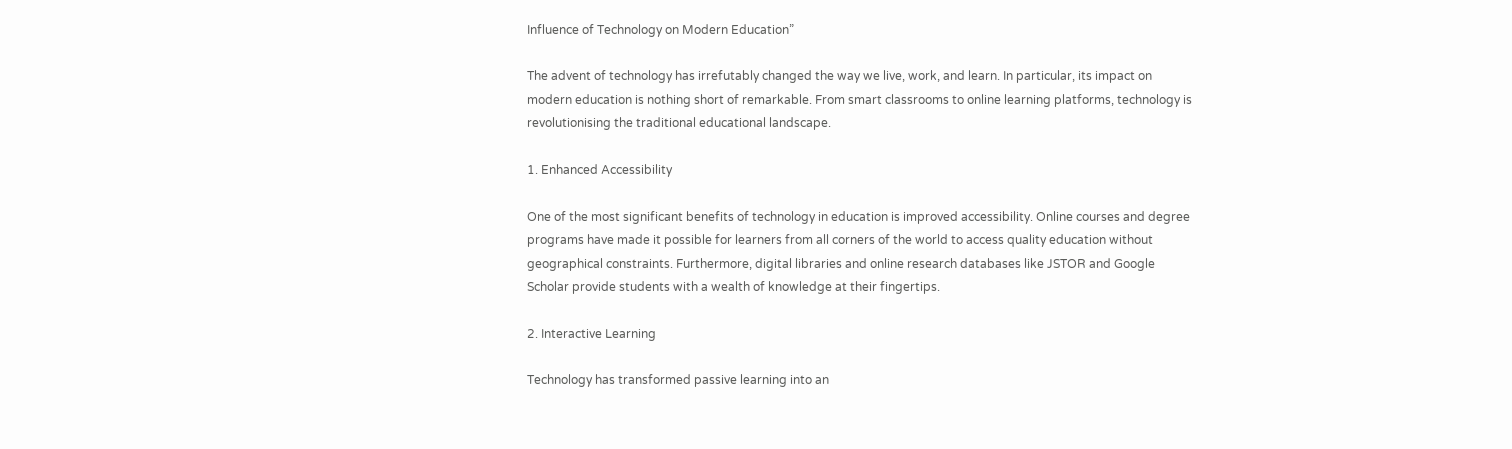Influence of Technology on Modern Education”

The advent of technology has irrefutably changed the way we live, work, and learn. In particular, its impact on modern education is nothing short of remarkable. From smart classrooms to online learning platforms, technology is revolutionising the traditional educational landscape.

1. Enhanced Accessibility

One of the most significant benefits of technology in education is improved accessibility. Online courses and degree programs have made it possible for learners from all corners of the world to access quality education without geographical constraints. Furthermore, digital libraries and online research databases like JSTOR and Google Scholar provide students with a wealth of knowledge at their fingertips.

2. Interactive Learning

Technology has transformed passive learning into an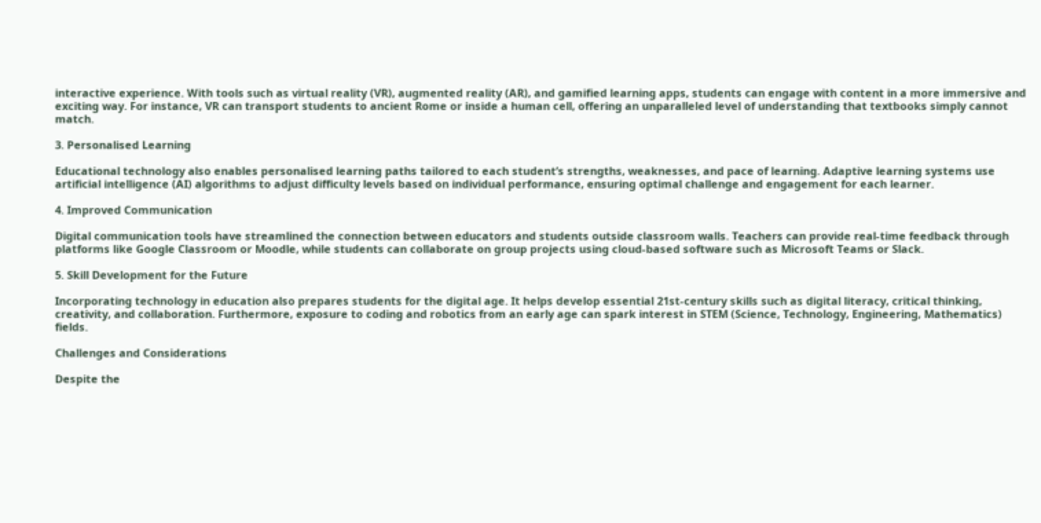interactive experience. With tools such as virtual reality (VR), augmented reality (AR), and gamified learning apps, students can engage with content in a more immersive and exciting way. For instance, VR can transport students to ancient Rome or inside a human cell, offering an unparalleled level of understanding that textbooks simply cannot match.

3. Personalised Learning

Educational technology also enables personalised learning paths tailored to each student’s strengths, weaknesses, and pace of learning. Adaptive learning systems use artificial intelligence (AI) algorithms to adjust difficulty levels based on individual performance, ensuring optimal challenge and engagement for each learner.

4. Improved Communication

Digital communication tools have streamlined the connection between educators and students outside classroom walls. Teachers can provide real-time feedback through platforms like Google Classroom or Moodle, while students can collaborate on group projects using cloud-based software such as Microsoft Teams or Slack.

5. Skill Development for the Future

Incorporating technology in education also prepares students for the digital age. It helps develop essential 21st-century skills such as digital literacy, critical thinking, creativity, and collaboration. Furthermore, exposure to coding and robotics from an early age can spark interest in STEM (Science, Technology, Engineering, Mathematics) fields.

Challenges and Considerations

Despite the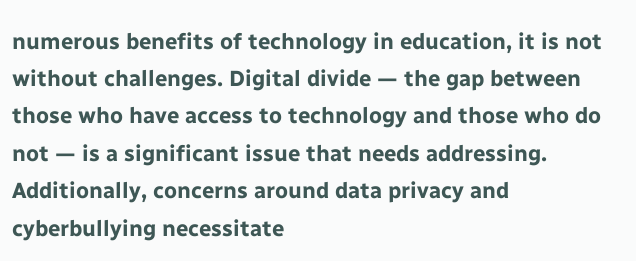numerous benefits of technology in education, it is not without challenges. Digital divide — the gap between those who have access to technology and those who do not — is a significant issue that needs addressing. Additionally, concerns around data privacy and cyberbullying necessitate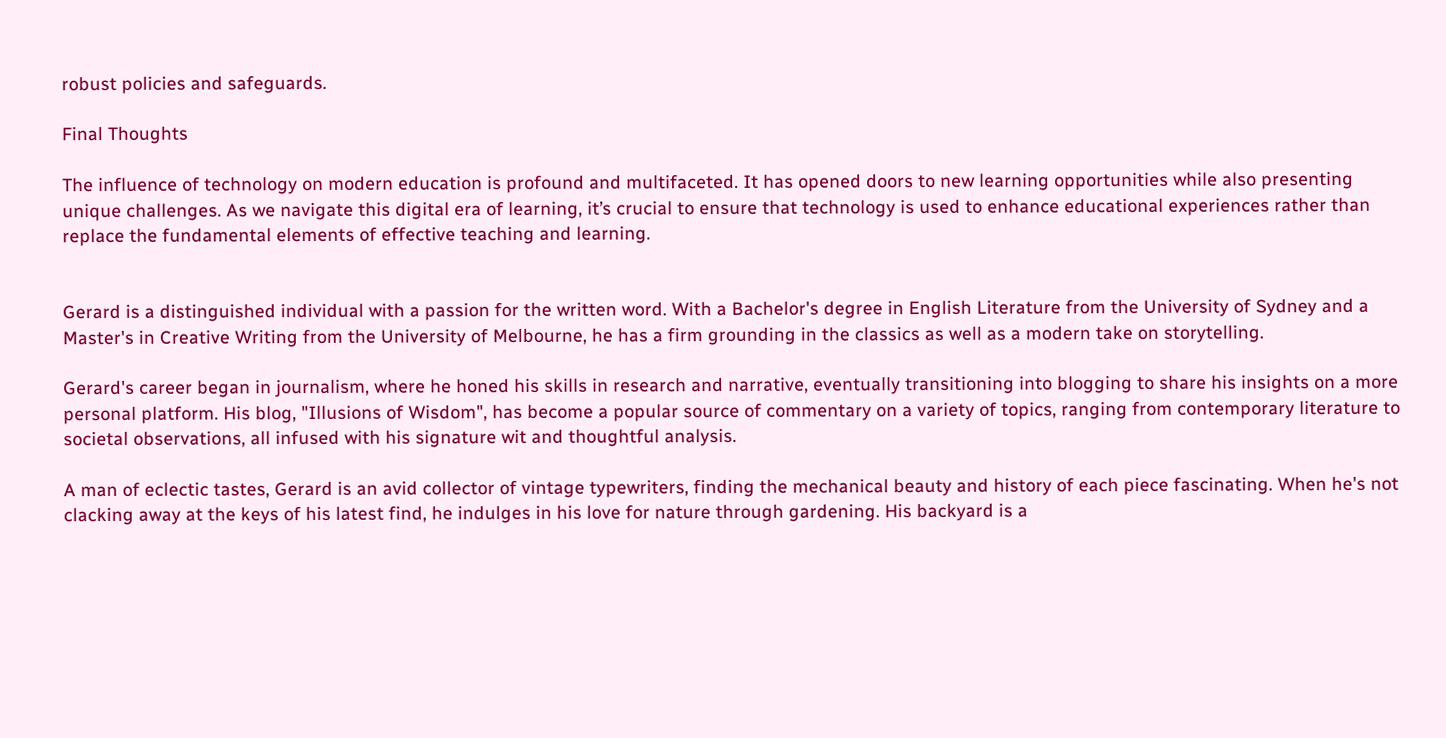robust policies and safeguards.

Final Thoughts

The influence of technology on modern education is profound and multifaceted. It has opened doors to new learning opportunities while also presenting unique challenges. As we navigate this digital era of learning, it’s crucial to ensure that technology is used to enhance educational experiences rather than replace the fundamental elements of effective teaching and learning.


Gerard is a distinguished individual with a passion for the written word. With a Bachelor's degree in English Literature from the University of Sydney and a Master's in Creative Writing from the University of Melbourne, he has a firm grounding in the classics as well as a modern take on storytelling.

Gerard's career began in journalism, where he honed his skills in research and narrative, eventually transitioning into blogging to share his insights on a more personal platform. His blog, "Illusions of Wisdom", has become a popular source of commentary on a variety of topics, ranging from contemporary literature to societal observations, all infused with his signature wit and thoughtful analysis.

A man of eclectic tastes, Gerard is an avid collector of vintage typewriters, finding the mechanical beauty and history of each piece fascinating. When he's not clacking away at the keys of his latest find, he indulges in his love for nature through gardening. His backyard is a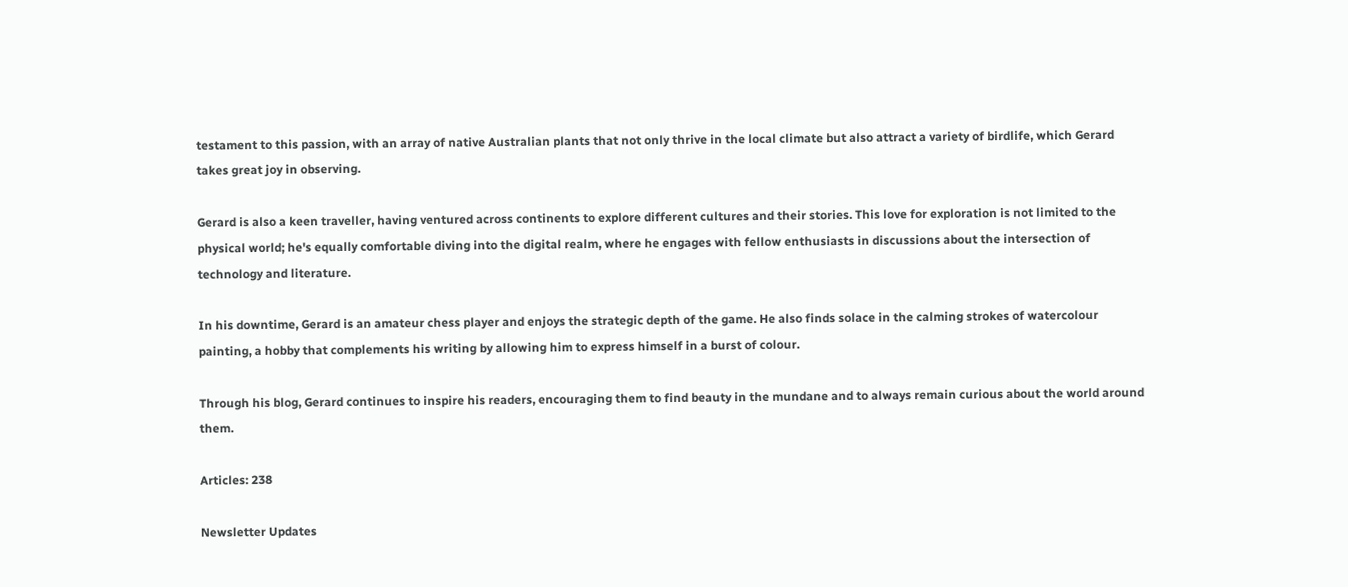testament to this passion, with an array of native Australian plants that not only thrive in the local climate but also attract a variety of birdlife, which Gerard takes great joy in observing.

Gerard is also a keen traveller, having ventured across continents to explore different cultures and their stories. This love for exploration is not limited to the physical world; he's equally comfortable diving into the digital realm, where he engages with fellow enthusiasts in discussions about the intersection of technology and literature.

In his downtime, Gerard is an amateur chess player and enjoys the strategic depth of the game. He also finds solace in the calming strokes of watercolour painting, a hobby that complements his writing by allowing him to express himself in a burst of colour.

Through his blog, Gerard continues to inspire his readers, encouraging them to find beauty in the mundane and to always remain curious about the world around them.

Articles: 238

Newsletter Updates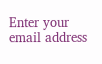Enter your email address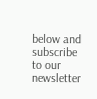below and subscribe to our newsletter